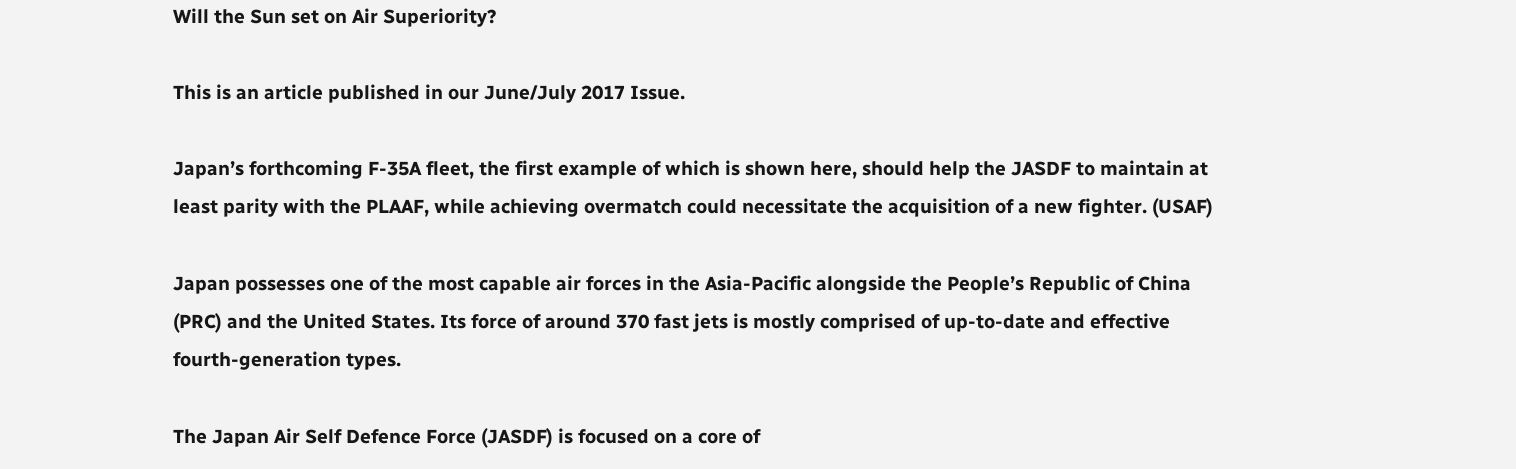Will the Sun set on Air Superiority?

This is an article published in our June/July 2017 Issue.

Japan’s forthcoming F-35A fleet, the first example of which is shown here, should help the JASDF to maintain at least parity with the PLAAF, while achieving overmatch could necessitate the acquisition of a new fighter. (USAF)

Japan possesses one of the most capable air forces in the Asia-Pacific alongside the People’s Republic of China (PRC) and the United States. Its force of around 370 fast jets is mostly comprised of up-to-date and effective fourth-generation types.

The Japan Air Self Defence Force (JASDF) is focused on a core of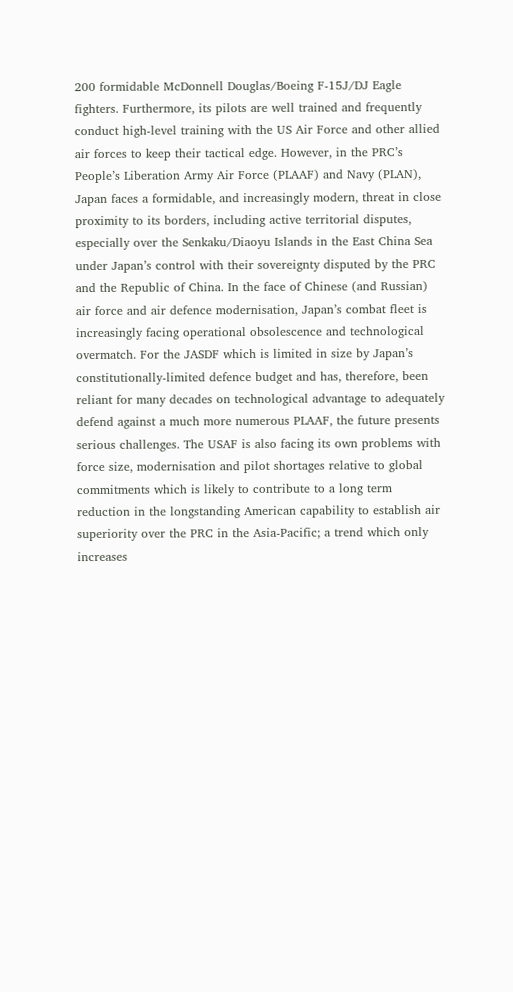200 formidable McDonnell Douglas/Boeing F-15J/DJ Eagle fighters. Furthermore, its pilots are well trained and frequently conduct high-level training with the US Air Force and other allied air forces to keep their tactical edge. However, in the PRC’s People’s Liberation Army Air Force (PLAAF) and Navy (PLAN), Japan faces a formidable, and increasingly modern, threat in close proximity to its borders, including active territorial disputes, especially over the Senkaku/Diaoyu Islands in the East China Sea under Japan’s control with their sovereignty disputed by the PRC and the Republic of China. In the face of Chinese (and Russian) air force and air defence modernisation, Japan’s combat fleet is increasingly facing operational obsolescence and technological overmatch. For the JASDF which is limited in size by Japan’s constitutionally-limited defence budget and has, therefore, been reliant for many decades on technological advantage to adequately defend against a much more numerous PLAAF, the future presents serious challenges. The USAF is also facing its own problems with force size, modernisation and pilot shortages relative to global commitments which is likely to contribute to a long term reduction in the longstanding American capability to establish air superiority over the PRC in the Asia-Pacific; a trend which only increases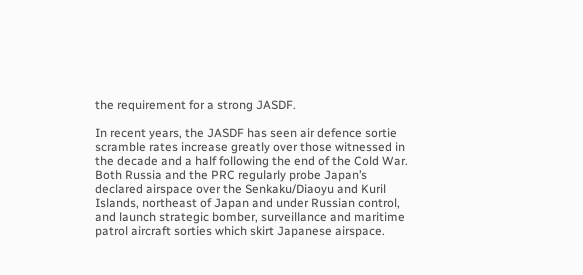the requirement for a strong JASDF.

In recent years, the JASDF has seen air defence sortie scramble rates increase greatly over those witnessed in the decade and a half following the end of the Cold War. Both Russia and the PRC regularly probe Japan’s declared airspace over the Senkaku/Diaoyu and Kuril Islands, northeast of Japan and under Russian control, and launch strategic bomber, surveillance and maritime patrol aircraft sorties which skirt Japanese airspace.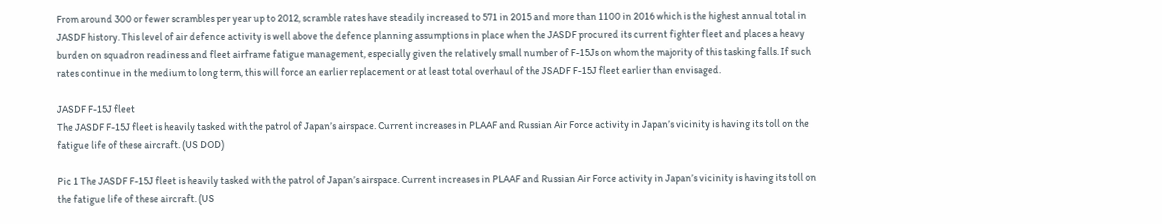From around 300 or fewer scrambles per year up to 2012, scramble rates have steadily increased to 571 in 2015 and more than 1100 in 2016 which is the highest annual total in JASDF history. This level of air defence activity is well above the defence planning assumptions in place when the JASDF procured its current fighter fleet and places a heavy burden on squadron readiness and fleet airframe fatigue management, especially given the relatively small number of F-15Js on whom the majority of this tasking falls. If such rates continue in the medium to long term, this will force an earlier replacement or at least total overhaul of the JSADF F-15J fleet earlier than envisaged.

JASDF F-15J fleet
The JASDF F-15J fleet is heavily tasked with the patrol of Japan’s airspace. Current increases in PLAAF and Russian Air Force activity in Japan’s vicinity is having its toll on the fatigue life of these aircraft. (US DOD)

Pic 1 The JASDF F-15J fleet is heavily tasked with the patrol of Japan’s airspace. Current increases in PLAAF and Russian Air Force activity in Japan’s vicinity is having its toll on the fatigue life of these aircraft. (US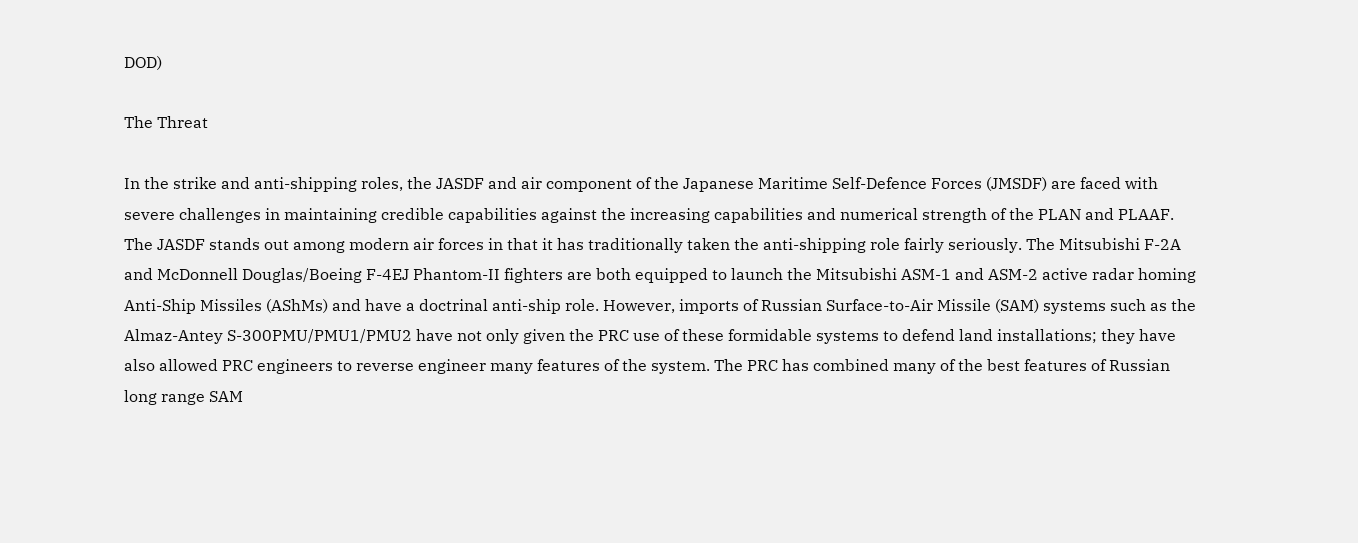DOD)

The Threat

In the strike and anti-shipping roles, the JASDF and air component of the Japanese Maritime Self-Defence Forces (JMSDF) are faced with severe challenges in maintaining credible capabilities against the increasing capabilities and numerical strength of the PLAN and PLAAF. The JASDF stands out among modern air forces in that it has traditionally taken the anti-shipping role fairly seriously. The Mitsubishi F-2A and McDonnell Douglas/Boeing F-4EJ Phantom-II fighters are both equipped to launch the Mitsubishi ASM-1 and ASM-2 active radar homing Anti-Ship Missiles (AShMs) and have a doctrinal anti-ship role. However, imports of Russian Surface-to-Air Missile (SAM) systems such as the Almaz-Antey S-300PMU/PMU1/PMU2 have not only given the PRC use of these formidable systems to defend land installations; they have also allowed PRC engineers to reverse engineer many features of the system. The PRC has combined many of the best features of Russian long range SAM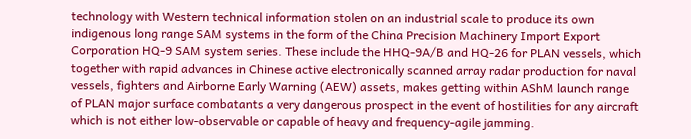technology with Western technical information stolen on an industrial scale to produce its own indigenous long range SAM systems in the form of the China Precision Machinery Import Export Corporation HQ-9 SAM system series. These include the HHQ-9A/B and HQ-26 for PLAN vessels, which together with rapid advances in Chinese active electronically scanned array radar production for naval vessels, fighters and Airborne Early Warning (AEW) assets, makes getting within AShM launch range of PLAN major surface combatants a very dangerous prospect in the event of hostilities for any aircraft which is not either low-observable or capable of heavy and frequency-agile jamming.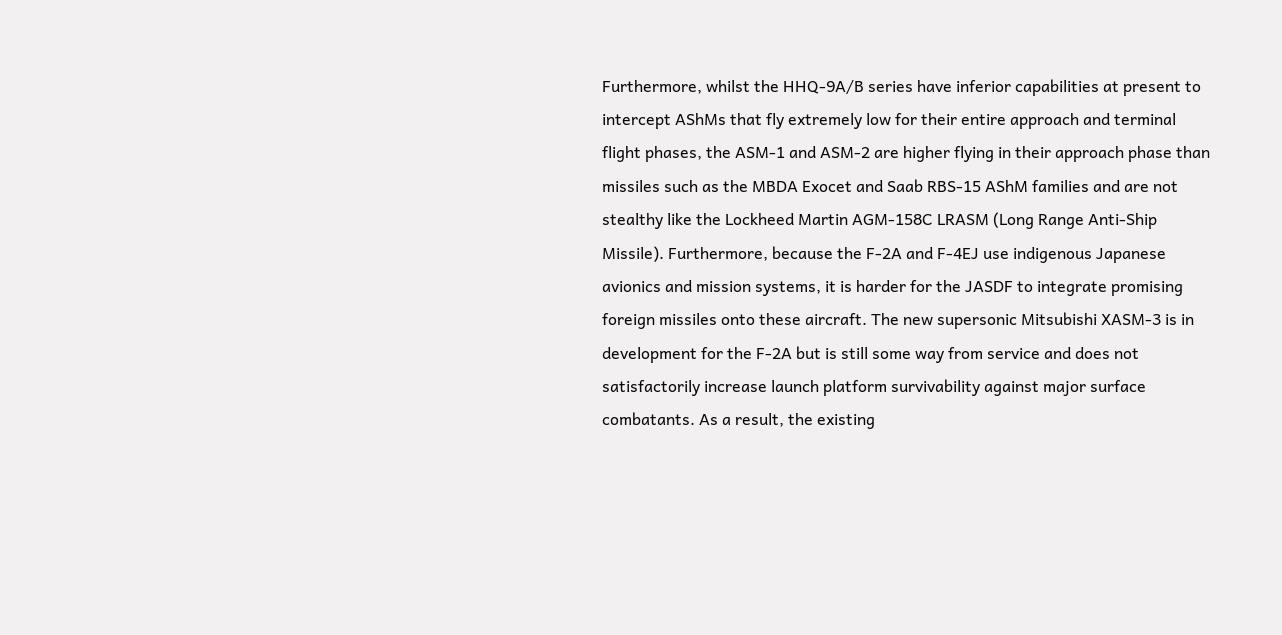Furthermore, whilst the HHQ-9A/B series have inferior capabilities at present to intercept AShMs that fly extremely low for their entire approach and terminal flight phases, the ASM-1 and ASM-2 are higher flying in their approach phase than missiles such as the MBDA Exocet and Saab RBS-15 AShM families and are not stealthy like the Lockheed Martin AGM-158C LRASM (Long Range Anti-Ship Missile). Furthermore, because the F-2A and F-4EJ use indigenous Japanese avionics and mission systems, it is harder for the JASDF to integrate promising foreign missiles onto these aircraft. The new supersonic Mitsubishi XASM-3 is in development for the F-2A but is still some way from service and does not satisfactorily increase launch platform survivability against major surface combatants. As a result, the existing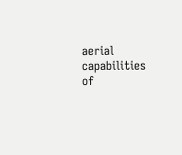aerial capabilities of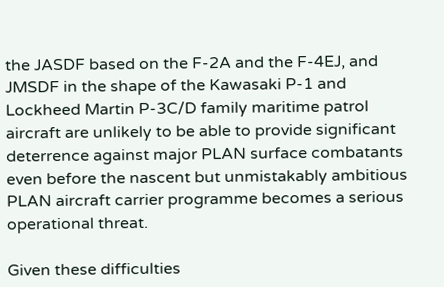the JASDF based on the F-2A and the F-4EJ, and JMSDF in the shape of the Kawasaki P-1 and Lockheed Martin P-3C/D family maritime patrol aircraft are unlikely to be able to provide significant deterrence against major PLAN surface combatants even before the nascent but unmistakably ambitious PLAN aircraft carrier programme becomes a serious operational threat.

Given these difficulties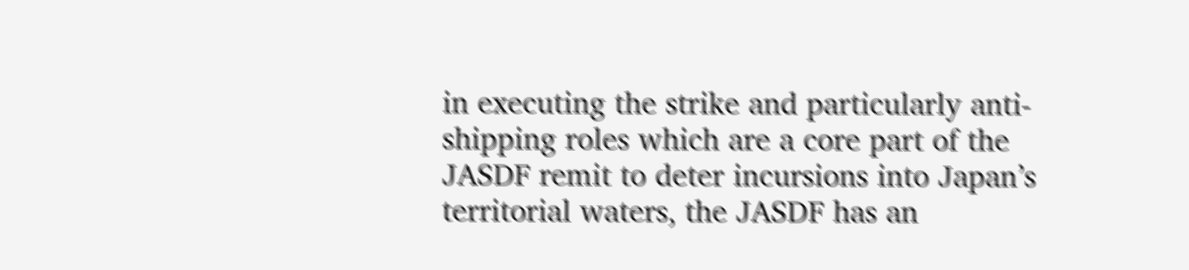in executing the strike and particularly anti-shipping roles which are a core part of the JASDF remit to deter incursions into Japan’s territorial waters, the JASDF has an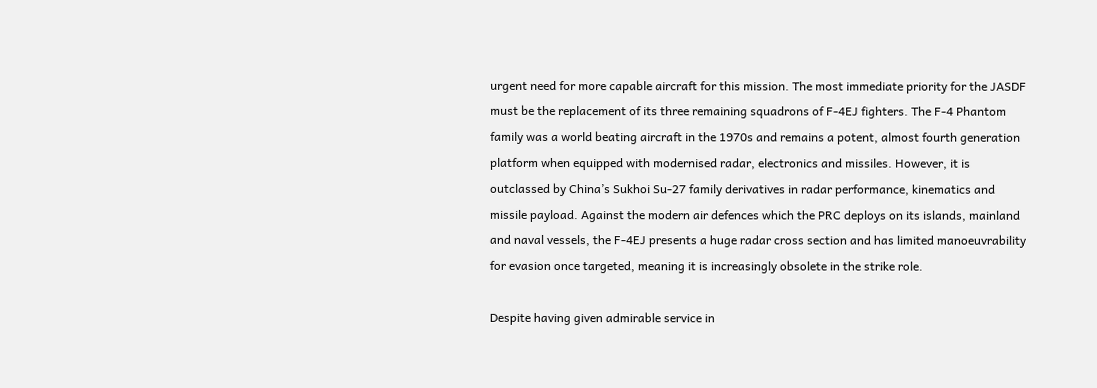urgent need for more capable aircraft for this mission. The most immediate priority for the JASDF must be the replacement of its three remaining squadrons of F-4EJ fighters. The F-4 Phantom family was a world beating aircraft in the 1970s and remains a potent, almost fourth generation platform when equipped with modernised radar, electronics and missiles. However, it is outclassed by China’s Sukhoi Su-27 family derivatives in radar performance, kinematics and missile payload. Against the modern air defences which the PRC deploys on its islands, mainland and naval vessels, the F-4EJ presents a huge radar cross section and has limited manoeuvrability for evasion once targeted, meaning it is increasingly obsolete in the strike role.

Despite having given admirable service in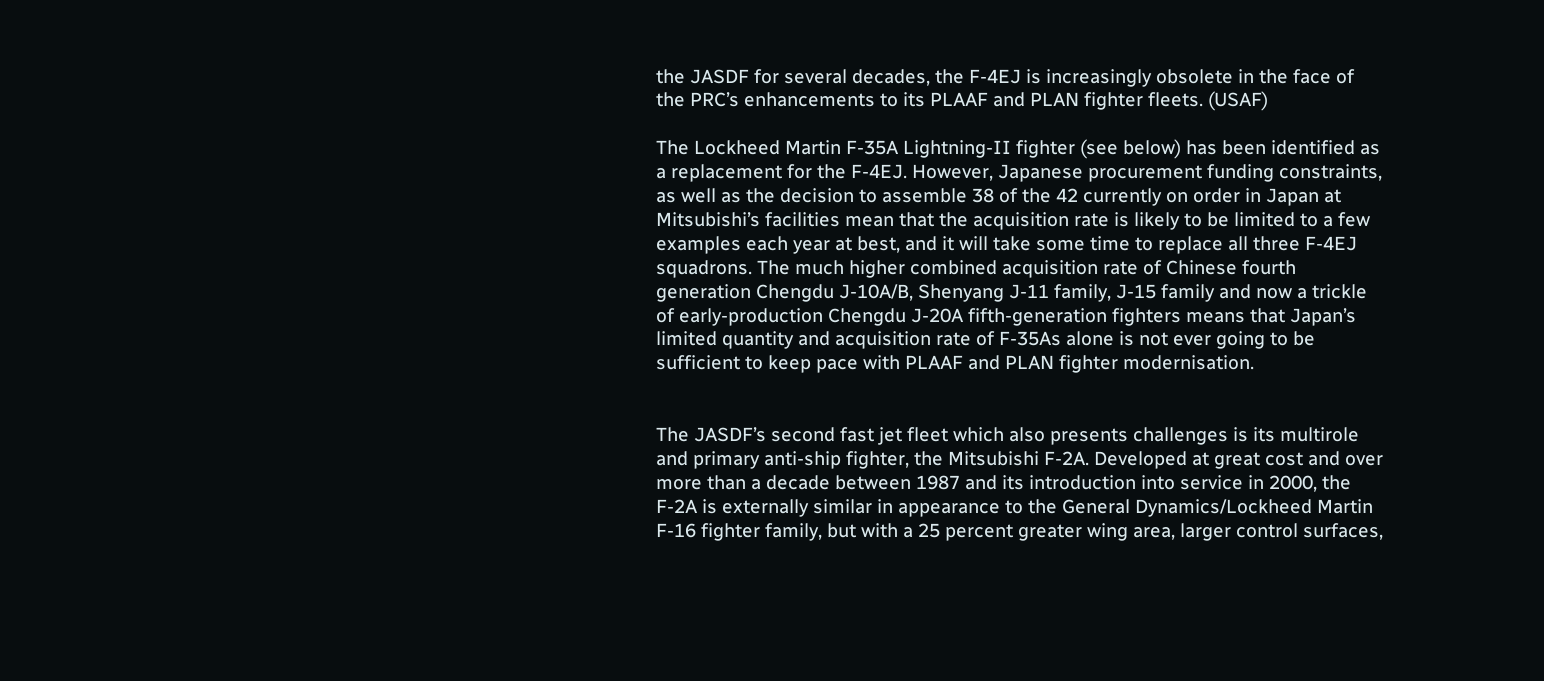the JASDF for several decades, the F-4EJ is increasingly obsolete in the face of the PRC’s enhancements to its PLAAF and PLAN fighter fleets. (USAF)

The Lockheed Martin F-35A Lightning-II fighter (see below) has been identified as a replacement for the F-4EJ. However, Japanese procurement funding constraints, as well as the decision to assemble 38 of the 42 currently on order in Japan at Mitsubishi’s facilities mean that the acquisition rate is likely to be limited to a few examples each year at best, and it will take some time to replace all three F-4EJ squadrons. The much higher combined acquisition rate of Chinese fourth generation Chengdu J-10A/B, Shenyang J-11 family, J-15 family and now a trickle of early-production Chengdu J-20A fifth-generation fighters means that Japan’s limited quantity and acquisition rate of F-35As alone is not ever going to be sufficient to keep pace with PLAAF and PLAN fighter modernisation.


The JASDF’s second fast jet fleet which also presents challenges is its multirole and primary anti-ship fighter, the Mitsubishi F-2A. Developed at great cost and over more than a decade between 1987 and its introduction into service in 2000, the F-2A is externally similar in appearance to the General Dynamics/Lockheed Martin F-16 fighter family, but with a 25 percent greater wing area, larger control surfaces,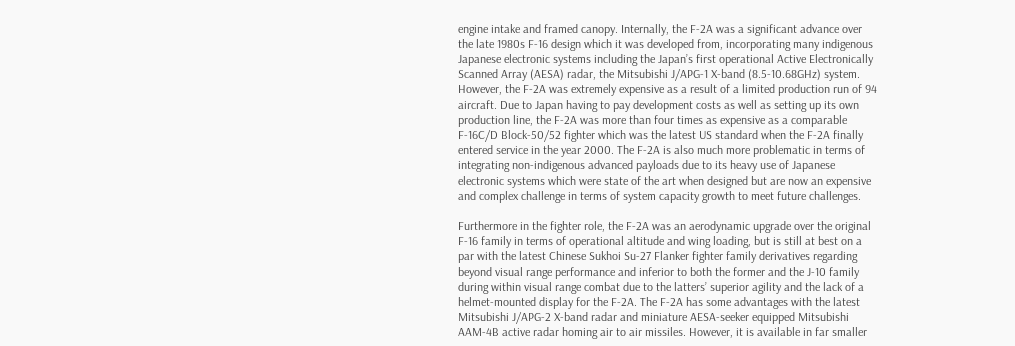engine intake and framed canopy. Internally, the F-2A was a significant advance over the late 1980s F-16 design which it was developed from, incorporating many indigenous Japanese electronic systems including the Japan’s first operational Active Electronically Scanned Array (AESA) radar, the Mitsubishi J/APG-1 X-band (8.5-10.68GHz) system. However, the F-2A was extremely expensive as a result of a limited production run of 94 aircraft. Due to Japan having to pay development costs as well as setting up its own production line, the F-2A was more than four times as expensive as a comparable F-16C/D Block-50/52 fighter which was the latest US standard when the F-2A finally entered service in the year 2000. The F-2A is also much more problematic in terms of integrating non-indigenous advanced payloads due to its heavy use of Japanese electronic systems which were state of the art when designed but are now an expensive and complex challenge in terms of system capacity growth to meet future challenges.

Furthermore in the fighter role, the F-2A was an aerodynamic upgrade over the original F-16 family in terms of operational altitude and wing loading, but is still at best on a par with the latest Chinese Sukhoi Su-27 Flanker fighter family derivatives regarding beyond visual range performance and inferior to both the former and the J-10 family during within visual range combat due to the latters’ superior agility and the lack of a helmet-mounted display for the F-2A. The F-2A has some advantages with the latest Mitsubishi J/APG-2 X-band radar and miniature AESA-seeker equipped Mitsubishi AAM-4B active radar homing air to air missiles. However, it is available in far smaller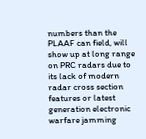numbers than the PLAAF can field, will show up at long range on PRC radars due to its lack of modern radar cross section features or latest generation electronic warfare jamming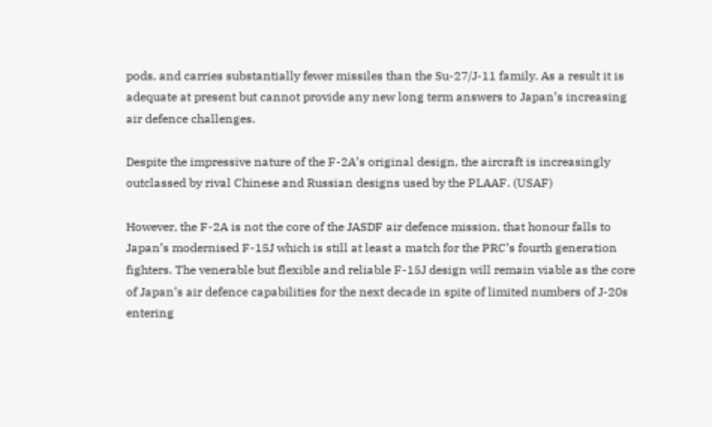pods, and carries substantially fewer missiles than the Su-27/J-11 family. As a result it is adequate at present but cannot provide any new long term answers to Japan’s increasing air defence challenges.

Despite the impressive nature of the F-2A’s original design, the aircraft is increasingly outclassed by rival Chinese and Russian designs used by the PLAAF. (USAF)

However, the F-2A is not the core of the JASDF air defence mission, that honour falls to Japan’s modernised F-15J which is still at least a match for the PRC’s fourth generation fighters. The venerable but flexible and reliable F-15J design will remain viable as the core of Japan’s air defence capabilities for the next decade in spite of limited numbers of J-20s entering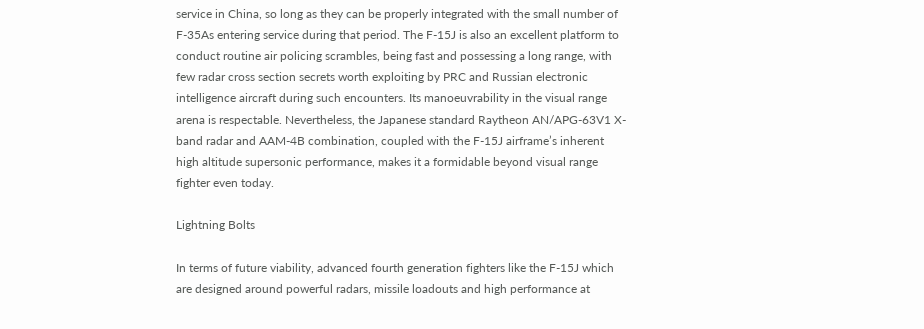service in China, so long as they can be properly integrated with the small number of F-35As entering service during that period. The F-15J is also an excellent platform to conduct routine air policing scrambles, being fast and possessing a long range, with few radar cross section secrets worth exploiting by PRC and Russian electronic intelligence aircraft during such encounters. Its manoeuvrability in the visual range arena is respectable. Nevertheless, the Japanese standard Raytheon AN/APG-63V1 X-band radar and AAM-4B combination, coupled with the F-15J airframe’s inherent high altitude supersonic performance, makes it a formidable beyond visual range fighter even today.

Lightning Bolts

In terms of future viability, advanced fourth generation fighters like the F-15J which are designed around powerful radars, missile loadouts and high performance at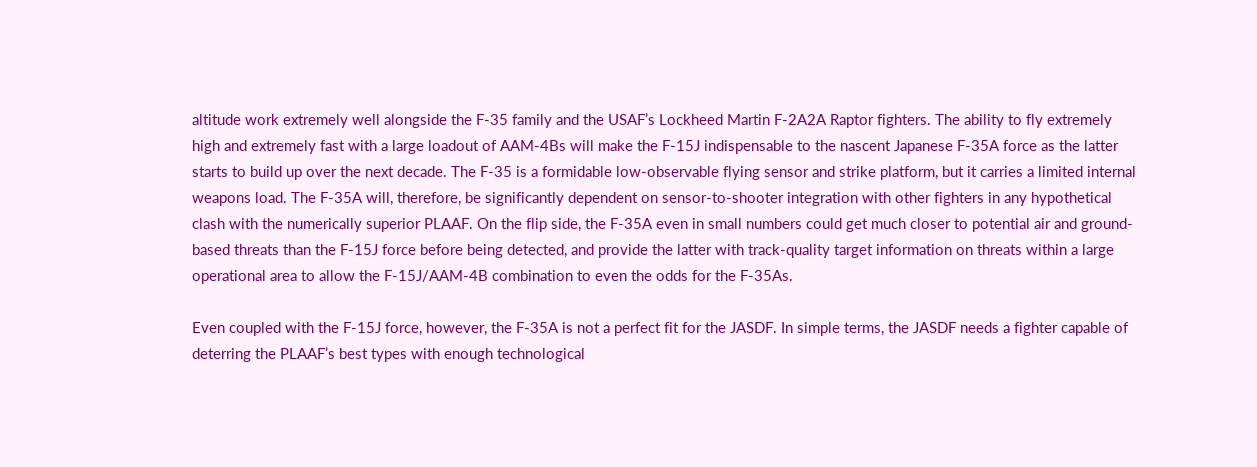altitude work extremely well alongside the F-35 family and the USAF’s Lockheed Martin F-2A2A Raptor fighters. The ability to fly extremely high and extremely fast with a large loadout of AAM-4Bs will make the F-15J indispensable to the nascent Japanese F-35A force as the latter starts to build up over the next decade. The F-35 is a formidable low-observable flying sensor and strike platform, but it carries a limited internal weapons load. The F-35A will, therefore, be significantly dependent on sensor-to-shooter integration with other fighters in any hypothetical clash with the numerically superior PLAAF. On the flip side, the F-35A even in small numbers could get much closer to potential air and ground-based threats than the F-15J force before being detected, and provide the latter with track-quality target information on threats within a large operational area to allow the F-15J/AAM-4B combination to even the odds for the F-35As.

Even coupled with the F-15J force, however, the F-35A is not a perfect fit for the JASDF. In simple terms, the JASDF needs a fighter capable of deterring the PLAAF’s best types with enough technological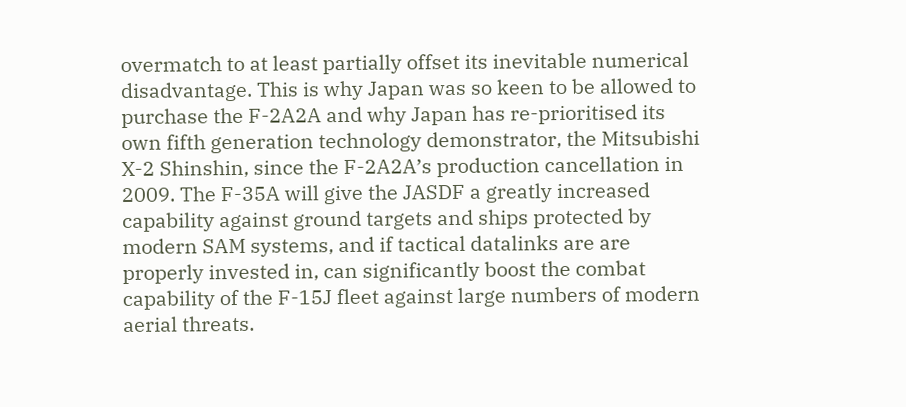overmatch to at least partially offset its inevitable numerical disadvantage. This is why Japan was so keen to be allowed to purchase the F-2A2A and why Japan has re-prioritised its own fifth generation technology demonstrator, the Mitsubishi X-2 Shinshin, since the F-2A2A’s production cancellation in 2009. The F-35A will give the JASDF a greatly increased capability against ground targets and ships protected by modern SAM systems, and if tactical datalinks are are properly invested in, can significantly boost the combat capability of the F-15J fleet against large numbers of modern aerial threats.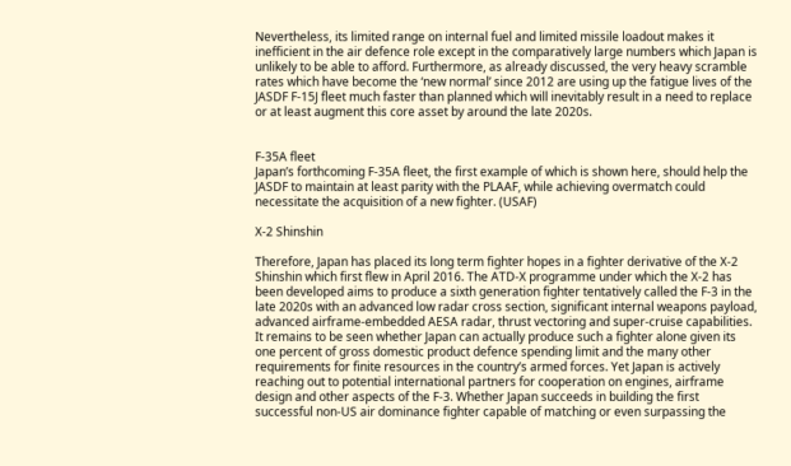Nevertheless, its limited range on internal fuel and limited missile loadout makes it inefficient in the air defence role except in the comparatively large numbers which Japan is unlikely to be able to afford. Furthermore, as already discussed, the very heavy scramble rates which have become the ‘new normal’ since 2012 are using up the fatigue lives of the JASDF F-15J fleet much faster than planned which will inevitably result in a need to replace or at least augment this core asset by around the late 2020s.


F-35A fleet
Japan’s forthcoming F-35A fleet, the first example of which is shown here, should help the JASDF to maintain at least parity with the PLAAF, while achieving overmatch could necessitate the acquisition of a new fighter. (USAF)

X-2 Shinshin

Therefore, Japan has placed its long term fighter hopes in a fighter derivative of the X-2 Shinshin which first flew in April 2016. The ATD-X programme under which the X-2 has been developed aims to produce a sixth generation fighter tentatively called the F-3 in the late 2020s with an advanced low radar cross section, significant internal weapons payload, advanced airframe-embedded AESA radar, thrust vectoring and super-cruise capabilities. It remains to be seen whether Japan can actually produce such a fighter alone given its one percent of gross domestic product defence spending limit and the many other requirements for finite resources in the country’s armed forces. Yet Japan is actively reaching out to potential international partners for cooperation on engines, airframe design and other aspects of the F-3. Whether Japan succeeds in building the first successful non-US air dominance fighter capable of matching or even surpassing the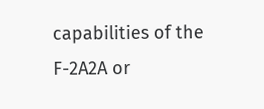capabilities of the F-2A2A or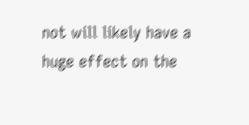not will likely have a huge effect on the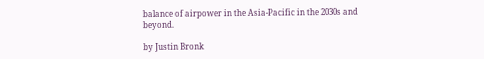balance of airpower in the Asia-Pacific in the 2030s and beyond.

by Justin Bronk